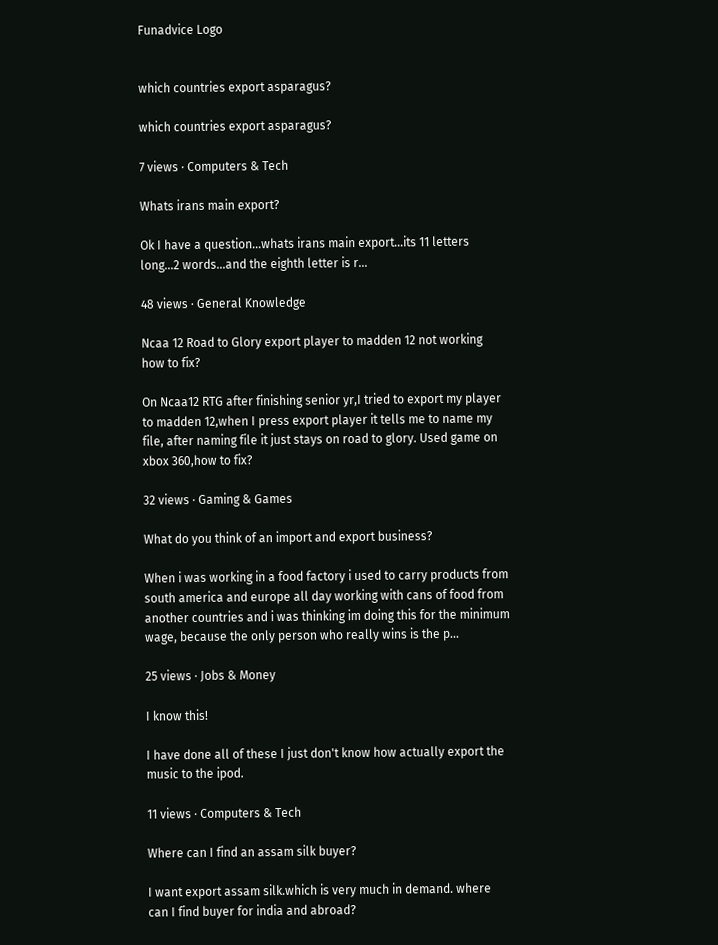Funadvice Logo


which countries export asparagus?

which countries export asparagus?

7 views · Computers & Tech

Whats irans main export?

Ok I have a question...whats irans main export...its 11 letters long...2 words...and the eighth letter is r...

48 views · General Knowledge

Ncaa 12 Road to Glory export player to madden 12 not working how to fix?

On Ncaa12 RTG after finishing senior yr,I tried to export my player to madden 12,when I press export player it tells me to name my file, after naming file it just stays on road to glory. Used game on xbox 360,how to fix?

32 views · Gaming & Games

What do you think of an import and export business?

When i was working in a food factory i used to carry products from south america and europe all day working with cans of food from another countries and i was thinking im doing this for the minimum wage, because the only person who really wins is the p...

25 views · Jobs & Money

I know this!

I have done all of these I just don't know how actually export the music to the ipod.

11 views · Computers & Tech

Where can I find an assam silk buyer?

I want export assam silk.which is very much in demand. where can I find buyer for india and abroad?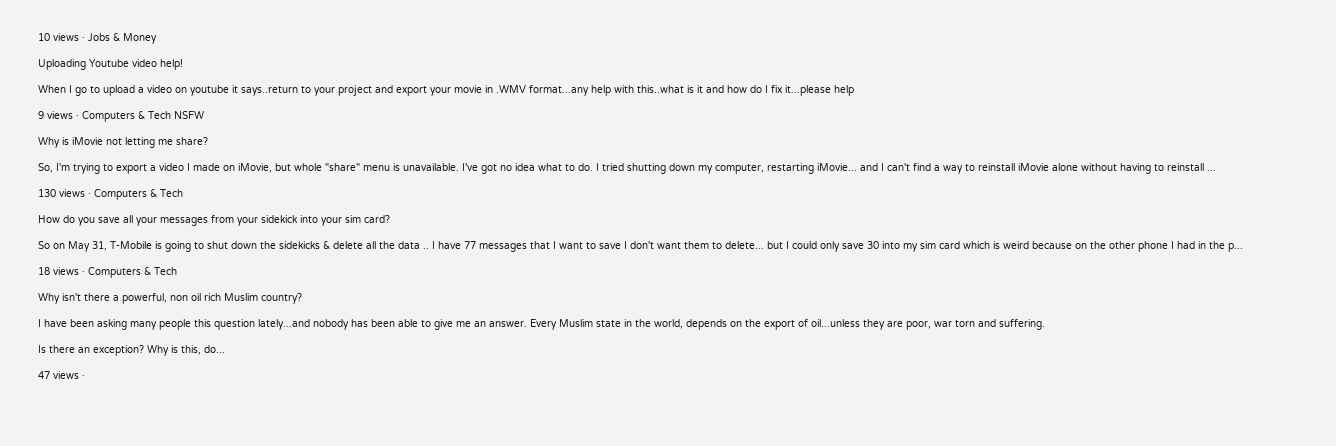10 views · Jobs & Money

Uploading Youtube video help!

When I go to upload a video on youtube it says..return to your project and export your movie in .WMV format...any help with this..what is it and how do I fix it...please help

9 views · Computers & Tech NSFW

Why is iMovie not letting me share?

So, I'm trying to export a video I made on iMovie, but whole "share" menu is unavailable. I've got no idea what to do. I tried shutting down my computer, restarting iMovie... and I can't find a way to reinstall iMovie alone without having to reinstall ...

130 views · Computers & Tech

How do you save all your messages from your sidekick into your sim card?

So on May 31, T-Mobile is going to shut down the sidekicks & delete all the data .. I have 77 messages that I want to save I don't want them to delete... but I could only save 30 into my sim card which is weird because on the other phone I had in the p...

18 views · Computers & Tech

Why isn't there a powerful, non oil rich Muslim country?

I have been asking many people this question lately...and nobody has been able to give me an answer. Every Muslim state in the world, depends on the export of oil...unless they are poor, war torn and suffering.

Is there an exception? Why is this, do...

47 views ·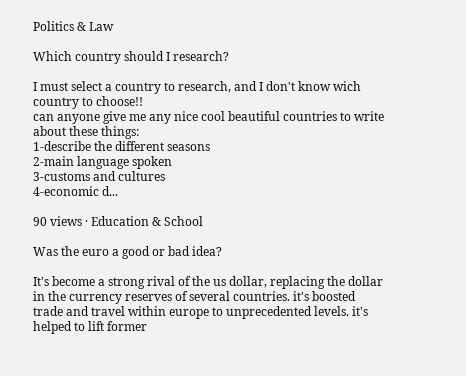Politics & Law

Which country should I research?

I must select a country to research, and I don't know wich country to choose!!
can anyone give me any nice cool beautiful countries to write about these things:
1-describe the different seasons
2-main language spoken
3-customs and cultures
4-economic d...

90 views · Education & School

Was the euro a good or bad idea?

It's become a strong rival of the us dollar, replacing the dollar in the currency reserves of several countries. it's boosted trade and travel within europe to unprecedented levels. it's helped to lift former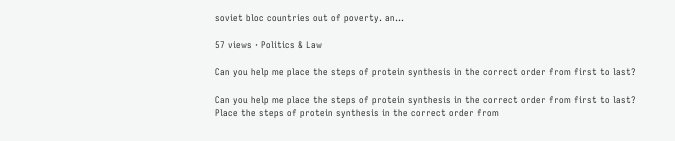soviet bloc countries out of poverty. an...

57 views · Politics & Law

Can you help me place the steps of protein synthesis in the correct order from first to last?

Can you help me place the steps of protein synthesis in the correct order from first to last?
Place the steps of protein synthesis in the correct order from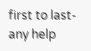first to last- any help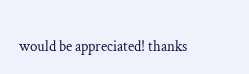would be appreciated! thanks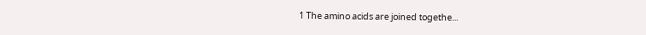1 The amino acids are joined togethe...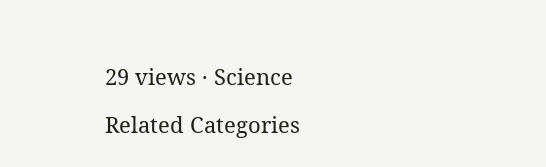29 views · Science

Related Categories